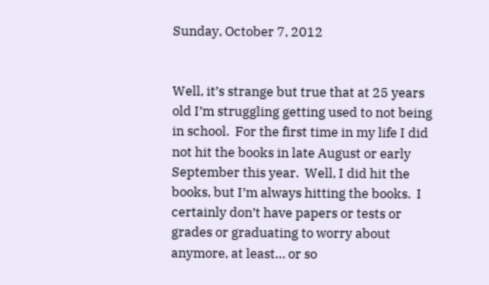Sunday, October 7, 2012


Well, it’s strange but true that at 25 years old I’m struggling getting used to not being in school.  For the first time in my life I did not hit the books in late August or early September this year.  Well, I did hit the books, but I’m always hitting the books.  I certainly don’t have papers or tests or grades or graduating to worry about anymore, at least… or so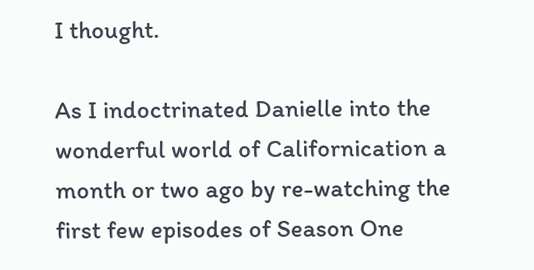I thought.

As I indoctrinated Danielle into the wonderful world of Californication a month or two ago by re-watching the first few episodes of Season One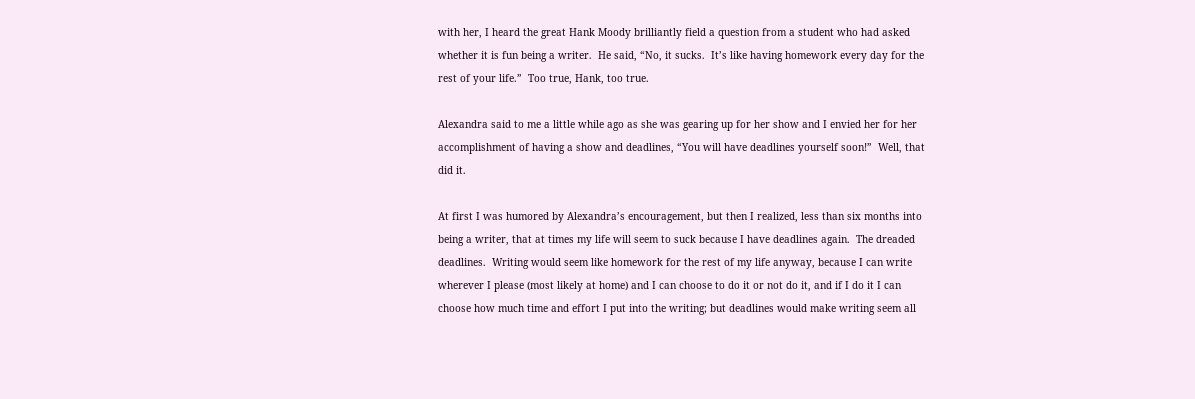with her, I heard the great Hank Moody brilliantly field a question from a student who had asked whether it is fun being a writer.  He said, “No, it sucks.  It’s like having homework every day for the rest of your life.”  Too true, Hank, too true.

Alexandra said to me a little while ago as she was gearing up for her show and I envied her for her accomplishment of having a show and deadlines, “You will have deadlines yourself soon!”  Well, that did it.

At first I was humored by Alexandra’s encouragement, but then I realized, less than six months into being a writer, that at times my life will seem to suck because I have deadlines again.  The dreaded deadlines.  Writing would seem like homework for the rest of my life anyway, because I can write wherever I please (most likely at home) and I can choose to do it or not do it, and if I do it I can choose how much time and effort I put into the writing; but deadlines would make writing seem all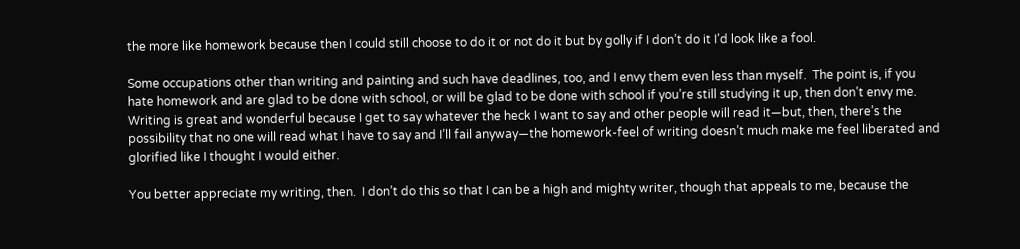the more like homework because then I could still choose to do it or not do it but by golly if I don’t do it I’d look like a fool.

Some occupations other than writing and painting and such have deadlines, too, and I envy them even less than myself.  The point is, if you hate homework and are glad to be done with school, or will be glad to be done with school if you’re still studying it up, then don’t envy me.  Writing is great and wonderful because I get to say whatever the heck I want to say and other people will read it—but, then, there’s the possibility that no one will read what I have to say and I’ll fail anyway—the homework-feel of writing doesn’t much make me feel liberated and glorified like I thought I would either.

You better appreciate my writing, then.  I don’t do this so that I can be a high and mighty writer, though that appeals to me, because the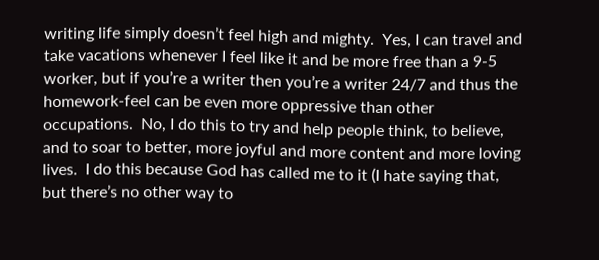writing life simply doesn’t feel high and mighty.  Yes, I can travel and take vacations whenever I feel like it and be more free than a 9-5 worker, but if you’re a writer then you’re a writer 24/7 and thus the homework-feel can be even more oppressive than other occupations.  No, I do this to try and help people think, to believe, and to soar to better, more joyful and more content and more loving lives.  I do this because God has called me to it (I hate saying that, but there’s no other way to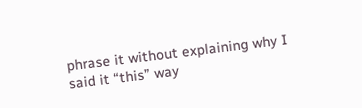phrase it without explaining why I said it “this” way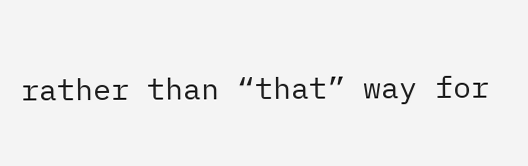rather than “that” way for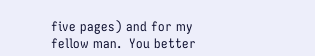five pages) and for my fellow man.  You better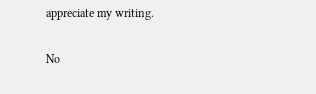appreciate my writing.

No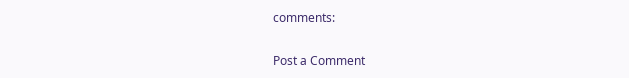comments:

Post a Comment